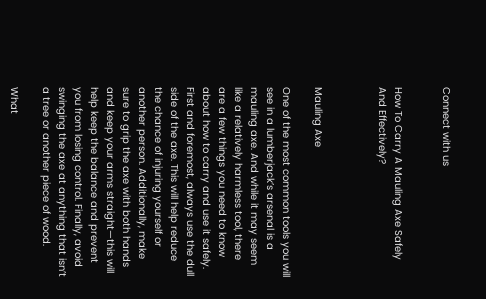Connect with us


How To Carry A Mauling Axe Safely And Effectively?



Mauling Axe

One of the most common tools you will see in a lumberjack’s arsenal is a mauling axe. And while it may seem like a relatively harmless tool, there are a few things you need to know about how to carry and use it safely. First and foremost, always use the dull side of the axe. This will help reduce the chance of injuring yourself or another person. Additionally, make sure to grip the axe with both hands and keep your arms straight—this will help keep the balance and prevent you from losing control. Finally, avoid swinging the axe at anything that isn’t a tree or another piece of wood.

What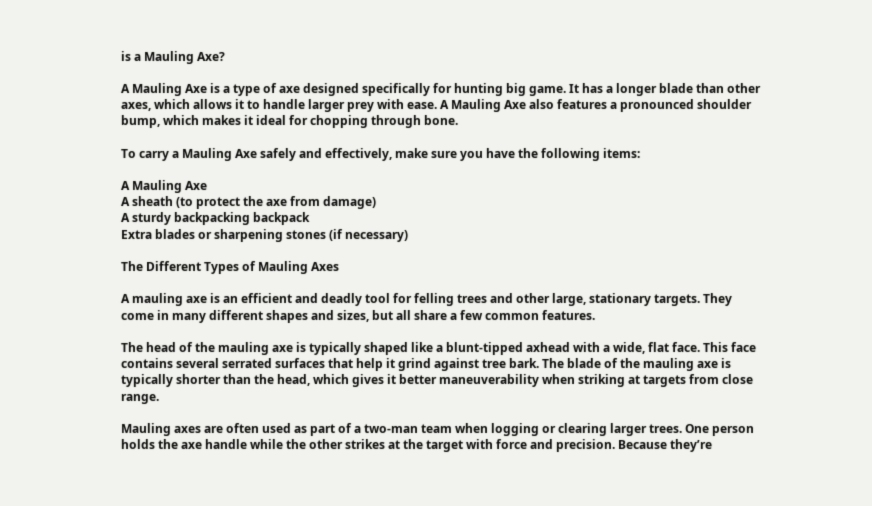is a Mauling Axe?

A Mauling Axe is a type of axe designed specifically for hunting big game. It has a longer blade than other axes, which allows it to handle larger prey with ease. A Mauling Axe also features a pronounced shoulder bump, which makes it ideal for chopping through bone.

To carry a Mauling Axe safely and effectively, make sure you have the following items:

A Mauling Axe
A sheath (to protect the axe from damage)
A sturdy backpacking backpack
Extra blades or sharpening stones (if necessary)

The Different Types of Mauling Axes

A mauling axe is an efficient and deadly tool for felling trees and other large, stationary targets. They come in many different shapes and sizes, but all share a few common features.

The head of the mauling axe is typically shaped like a blunt-tipped axhead with a wide, flat face. This face contains several serrated surfaces that help it grind against tree bark. The blade of the mauling axe is typically shorter than the head, which gives it better maneuverability when striking at targets from close range.

Mauling axes are often used as part of a two-man team when logging or clearing larger trees. One person holds the axe handle while the other strikes at the target with force and precision. Because they’re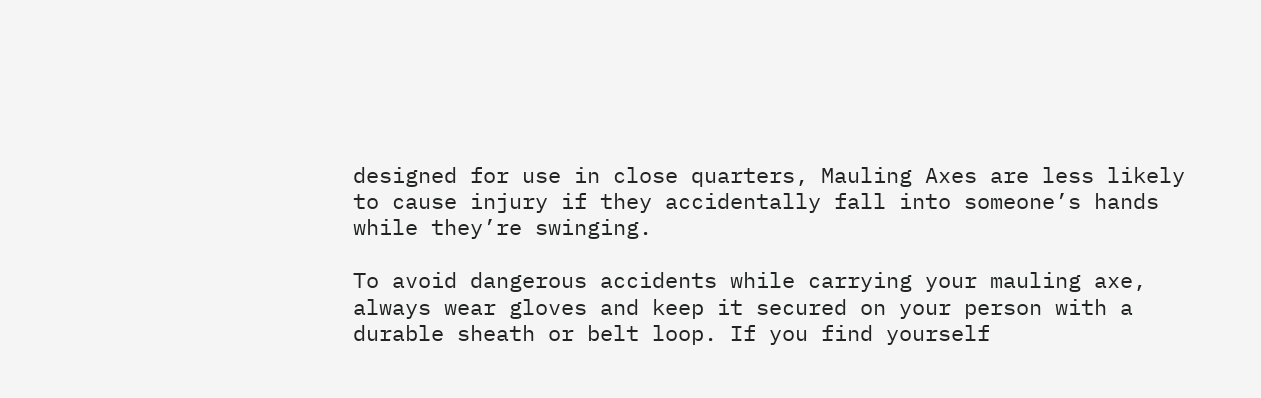designed for use in close quarters, Mauling Axes are less likely to cause injury if they accidentally fall into someone’s hands while they’re swinging.

To avoid dangerous accidents while carrying your mauling axe, always wear gloves and keep it secured on your person with a durable sheath or belt loop. If you find yourself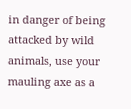in danger of being attacked by wild animals, use your mauling axe as a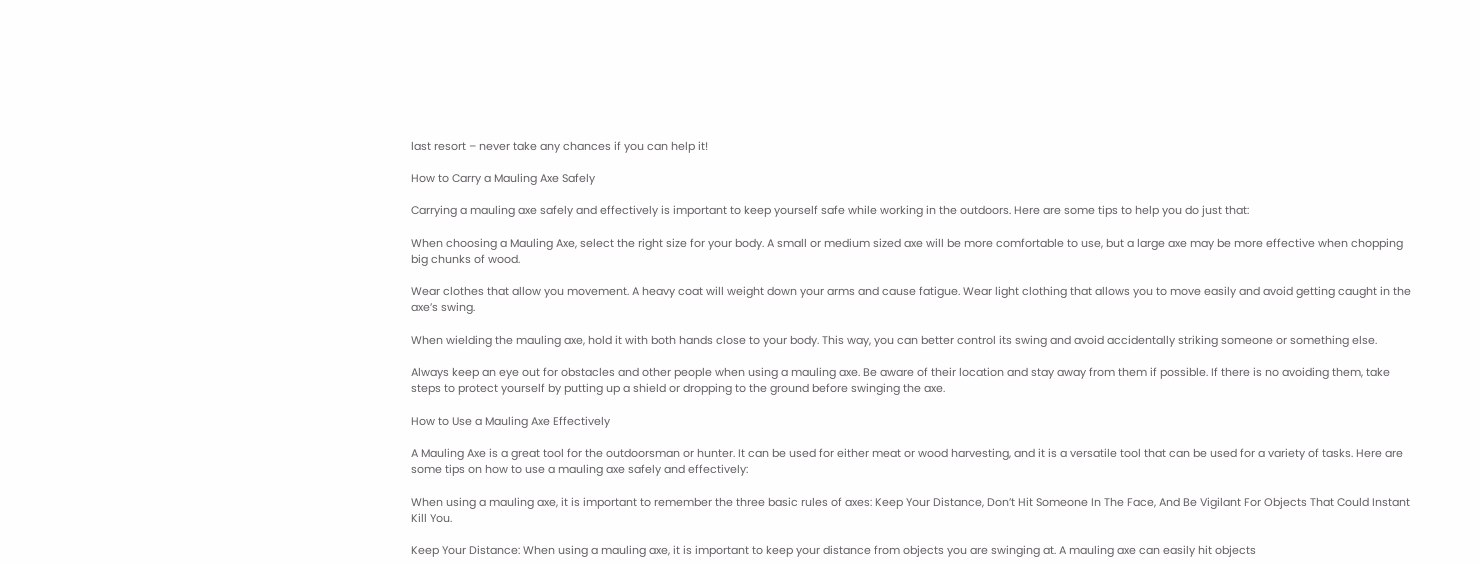last resort – never take any chances if you can help it!

How to Carry a Mauling Axe Safely

Carrying a mauling axe safely and effectively is important to keep yourself safe while working in the outdoors. Here are some tips to help you do just that:

When choosing a Mauling Axe, select the right size for your body. A small or medium sized axe will be more comfortable to use, but a large axe may be more effective when chopping big chunks of wood.

Wear clothes that allow you movement. A heavy coat will weight down your arms and cause fatigue. Wear light clothing that allows you to move easily and avoid getting caught in the axe’s swing.

When wielding the mauling axe, hold it with both hands close to your body. This way, you can better control its swing and avoid accidentally striking someone or something else.

Always keep an eye out for obstacles and other people when using a mauling axe. Be aware of their location and stay away from them if possible. If there is no avoiding them, take steps to protect yourself by putting up a shield or dropping to the ground before swinging the axe.

How to Use a Mauling Axe Effectively

A Mauling Axe is a great tool for the outdoorsman or hunter. It can be used for either meat or wood harvesting, and it is a versatile tool that can be used for a variety of tasks. Here are some tips on how to use a mauling axe safely and effectively:

When using a mauling axe, it is important to remember the three basic rules of axes: Keep Your Distance, Don’t Hit Someone In The Face, And Be Vigilant For Objects That Could Instant Kill You.

Keep Your Distance: When using a mauling axe, it is important to keep your distance from objects you are swinging at. A mauling axe can easily hit objects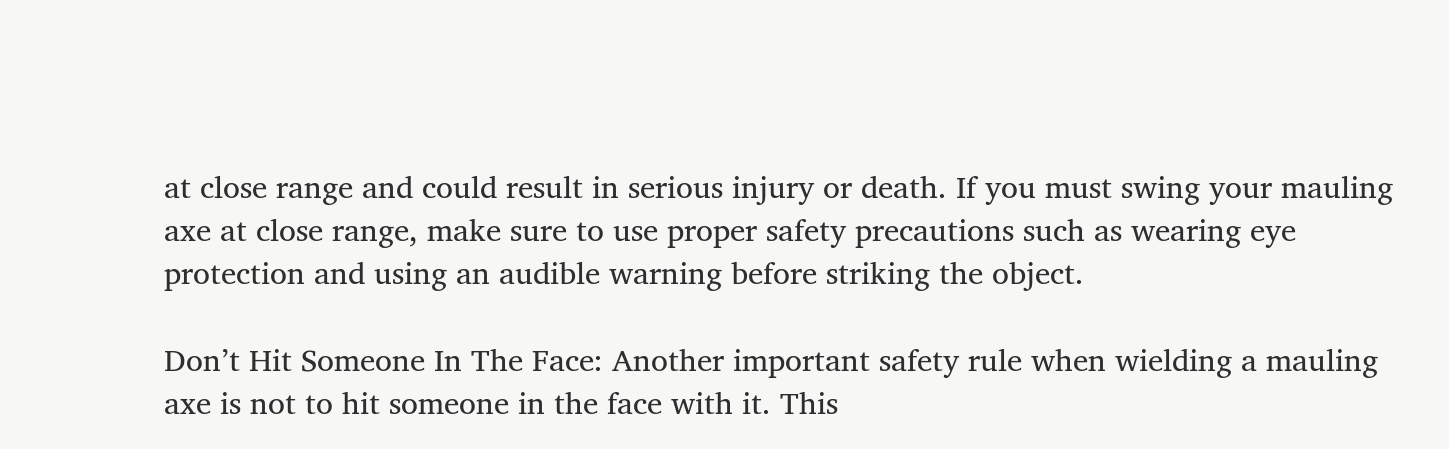at close range and could result in serious injury or death. If you must swing your mauling axe at close range, make sure to use proper safety precautions such as wearing eye protection and using an audible warning before striking the object.

Don’t Hit Someone In The Face: Another important safety rule when wielding a mauling axe is not to hit someone in the face with it. This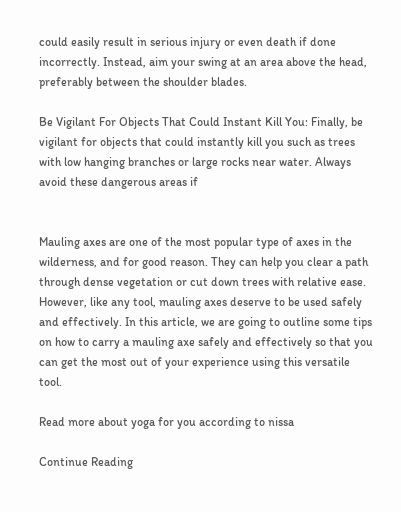could easily result in serious injury or even death if done incorrectly. Instead, aim your swing at an area above the head, preferably between the shoulder blades.

Be Vigilant For Objects That Could Instant Kill You: Finally, be vigilant for objects that could instantly kill you such as trees with low hanging branches or large rocks near water. Always avoid these dangerous areas if


Mauling axes are one of the most popular type of axes in the wilderness, and for good reason. They can help you clear a path through dense vegetation or cut down trees with relative ease. However, like any tool, mauling axes deserve to be used safely and effectively. In this article, we are going to outline some tips on how to carry a mauling axe safely and effectively so that you can get the most out of your experience using this versatile tool.

Read more about yoga for you according to nissa

Continue Reading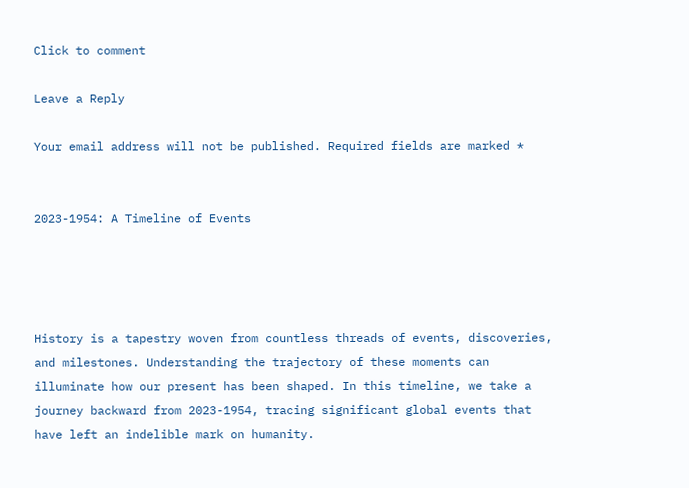Click to comment

Leave a Reply

Your email address will not be published. Required fields are marked *


2023-1954: A Timeline of Events




History is a tapestry woven from countless threads of events, discoveries, and milestones. Understanding the trajectory of these moments can illuminate how our present has been shaped. In this timeline, we take a journey backward from 2023-1954, tracing significant global events that have left an indelible mark on humanity.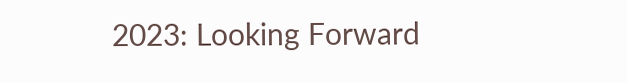2023: Looking Forward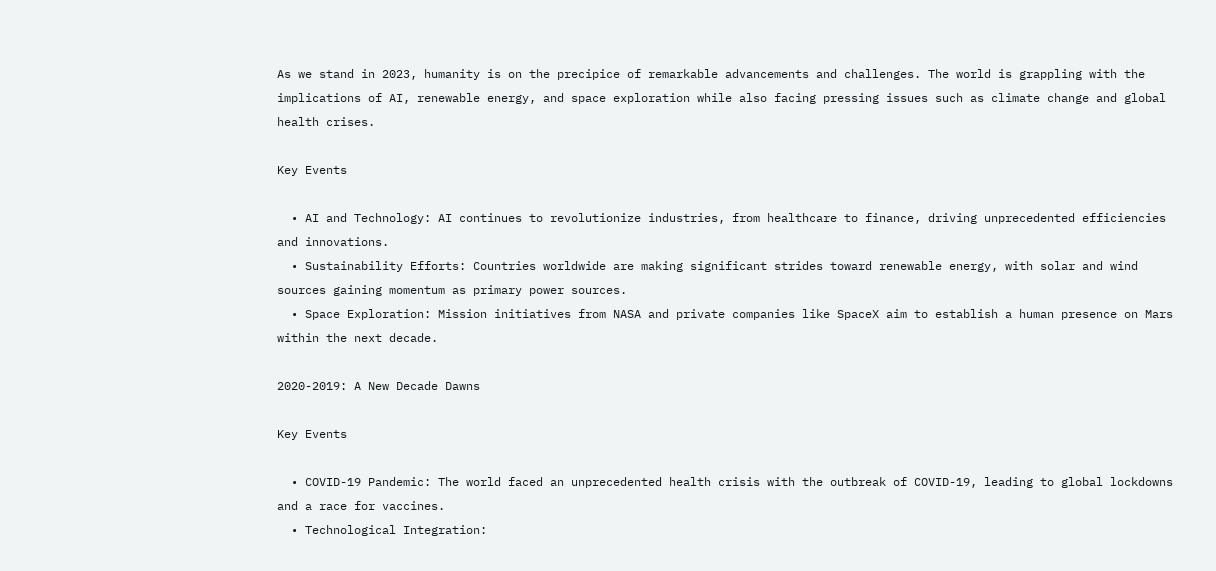As we stand in 2023, humanity is on the precipice of remarkable advancements and challenges. The world is grappling with the implications of AI, renewable energy, and space exploration while also facing pressing issues such as climate change and global health crises.

Key Events

  • AI and Technology: AI continues to revolutionize industries, from healthcare to finance, driving unprecedented efficiencies and innovations.
  • Sustainability Efforts: Countries worldwide are making significant strides toward renewable energy, with solar and wind sources gaining momentum as primary power sources.
  • Space Exploration: Mission initiatives from NASA and private companies like SpaceX aim to establish a human presence on Mars within the next decade.

2020-2019: A New Decade Dawns

Key Events

  • COVID-19 Pandemic: The world faced an unprecedented health crisis with the outbreak of COVID-19, leading to global lockdowns and a race for vaccines.
  • Technological Integration: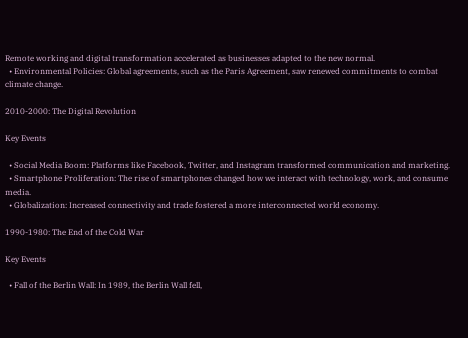Remote working and digital transformation accelerated as businesses adapted to the new normal.
  • Environmental Policies: Global agreements, such as the Paris Agreement, saw renewed commitments to combat climate change.

2010-2000: The Digital Revolution

Key Events

  • Social Media Boom: Platforms like Facebook, Twitter, and Instagram transformed communication and marketing.
  • Smartphone Proliferation: The rise of smartphones changed how we interact with technology, work, and consume media.
  • Globalization: Increased connectivity and trade fostered a more interconnected world economy.

1990-1980: The End of the Cold War

Key Events

  • Fall of the Berlin Wall: In 1989, the Berlin Wall fell,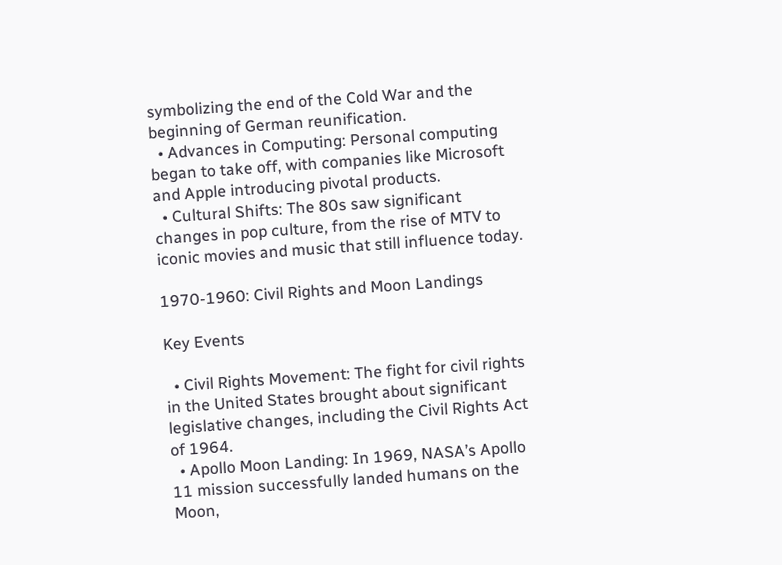symbolizing the end of the Cold War and the beginning of German reunification.
  • Advances in Computing: Personal computing began to take off, with companies like Microsoft and Apple introducing pivotal products.
  • Cultural Shifts: The 80s saw significant changes in pop culture, from the rise of MTV to iconic movies and music that still influence today.

1970-1960: Civil Rights and Moon Landings

Key Events

  • Civil Rights Movement: The fight for civil rights in the United States brought about significant legislative changes, including the Civil Rights Act of 1964.
  • Apollo Moon Landing: In 1969, NASA’s Apollo 11 mission successfully landed humans on the Moon,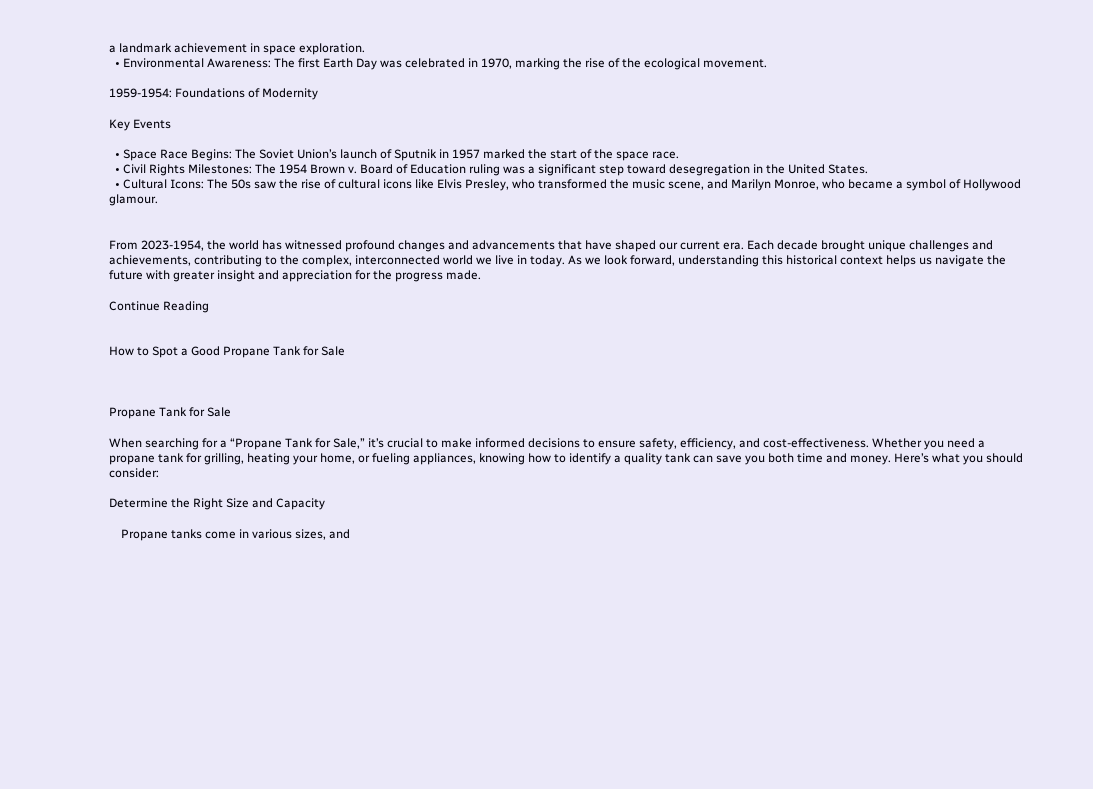a landmark achievement in space exploration.
  • Environmental Awareness: The first Earth Day was celebrated in 1970, marking the rise of the ecological movement.

1959-1954: Foundations of Modernity

Key Events

  • Space Race Begins: The Soviet Union’s launch of Sputnik in 1957 marked the start of the space race.
  • Civil Rights Milestones: The 1954 Brown v. Board of Education ruling was a significant step toward desegregation in the United States.
  • Cultural Icons: The 50s saw the rise of cultural icons like Elvis Presley, who transformed the music scene, and Marilyn Monroe, who became a symbol of Hollywood glamour.


From 2023-1954, the world has witnessed profound changes and advancements that have shaped our current era. Each decade brought unique challenges and achievements, contributing to the complex, interconnected world we live in today. As we look forward, understanding this historical context helps us navigate the future with greater insight and appreciation for the progress made.

Continue Reading


How to Spot a Good Propane Tank for Sale



Propane Tank for Sale

When searching for a “Propane Tank for Sale,” it’s crucial to make informed decisions to ensure safety, efficiency, and cost-effectiveness. Whether you need a propane tank for grilling, heating your home, or fueling appliances, knowing how to identify a quality tank can save you both time and money. Here’s what you should consider:

Determine the Right Size and Capacity

    Propane tanks come in various sizes, and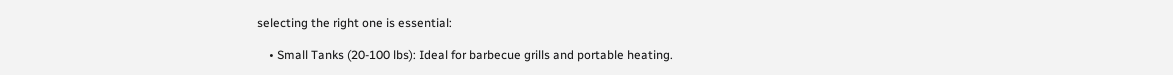selecting the right one is essential:

    • Small Tanks (20-100 lbs): Ideal for barbecue grills and portable heating.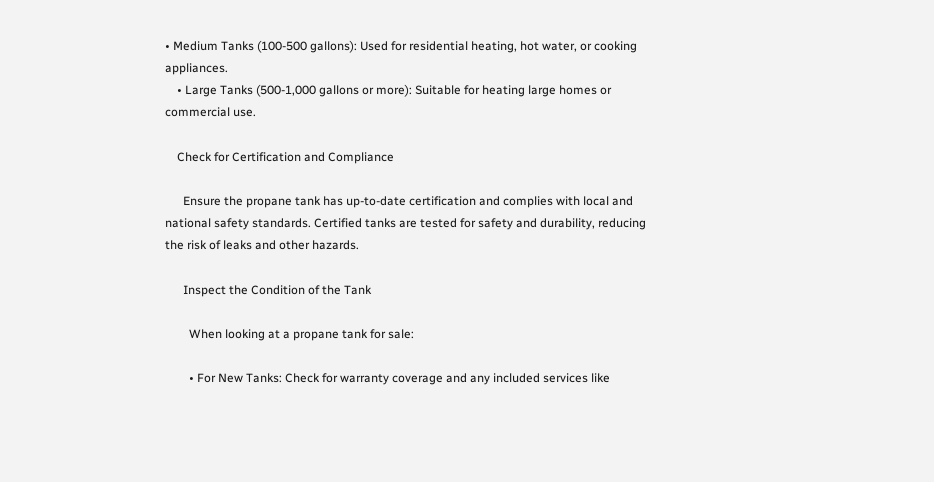• Medium Tanks (100-500 gallons): Used for residential heating, hot water, or cooking appliances.
    • Large Tanks (500-1,000 gallons or more): Suitable for heating large homes or commercial use.

    Check for Certification and Compliance

      Ensure the propane tank has up-to-date certification and complies with local and national safety standards. Certified tanks are tested for safety and durability, reducing the risk of leaks and other hazards.

      Inspect the Condition of the Tank

        When looking at a propane tank for sale:

        • For New Tanks: Check for warranty coverage and any included services like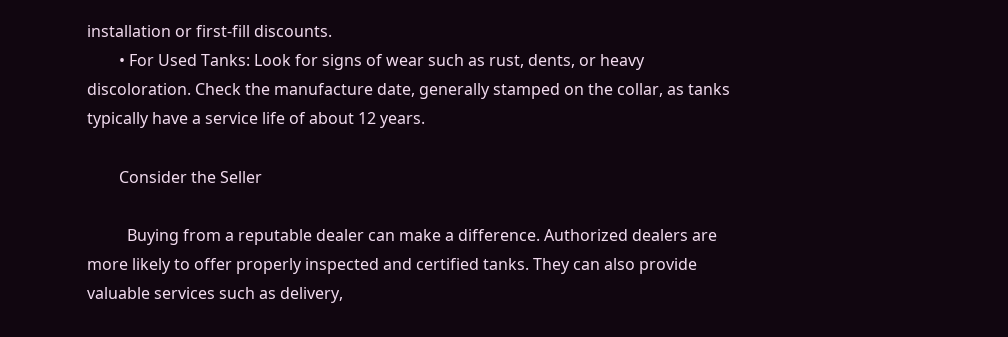installation or first-fill discounts.
        • For Used Tanks: Look for signs of wear such as rust, dents, or heavy discoloration. Check the manufacture date, generally stamped on the collar, as tanks typically have a service life of about 12 years.

        Consider the Seller

          Buying from a reputable dealer can make a difference. Authorized dealers are more likely to offer properly inspected and certified tanks. They can also provide valuable services such as delivery,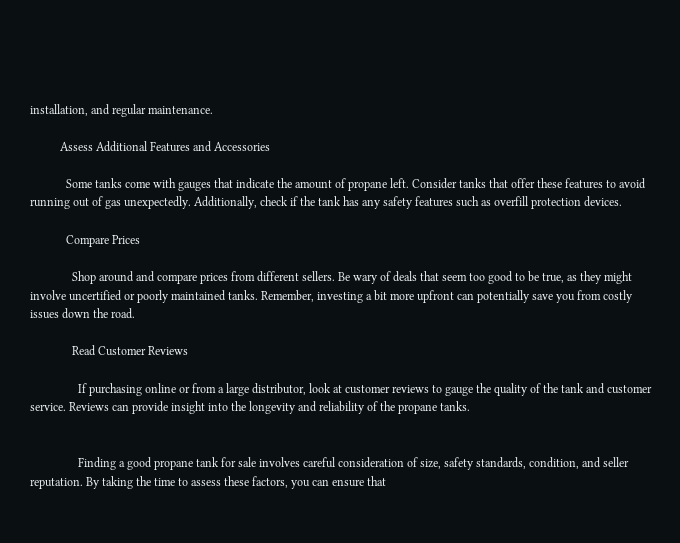installation, and regular maintenance.

          Assess Additional Features and Accessories

            Some tanks come with gauges that indicate the amount of propane left. Consider tanks that offer these features to avoid running out of gas unexpectedly. Additionally, check if the tank has any safety features such as overfill protection devices.

            Compare Prices

              Shop around and compare prices from different sellers. Be wary of deals that seem too good to be true, as they might involve uncertified or poorly maintained tanks. Remember, investing a bit more upfront can potentially save you from costly issues down the road.

              Read Customer Reviews

                If purchasing online or from a large distributor, look at customer reviews to gauge the quality of the tank and customer service. Reviews can provide insight into the longevity and reliability of the propane tanks.


                Finding a good propane tank for sale involves careful consideration of size, safety standards, condition, and seller reputation. By taking the time to assess these factors, you can ensure that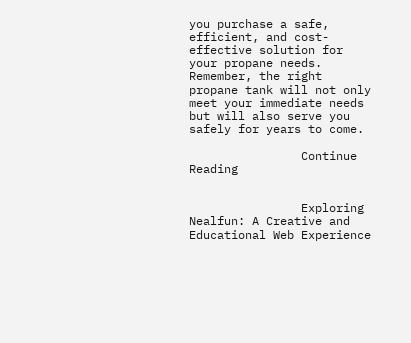you purchase a safe, efficient, and cost-effective solution for your propane needs. Remember, the right propane tank will not only meet your immediate needs but will also serve you safely for years to come.

                Continue Reading


                Exploring Nealfun: A Creative and Educational Web Experience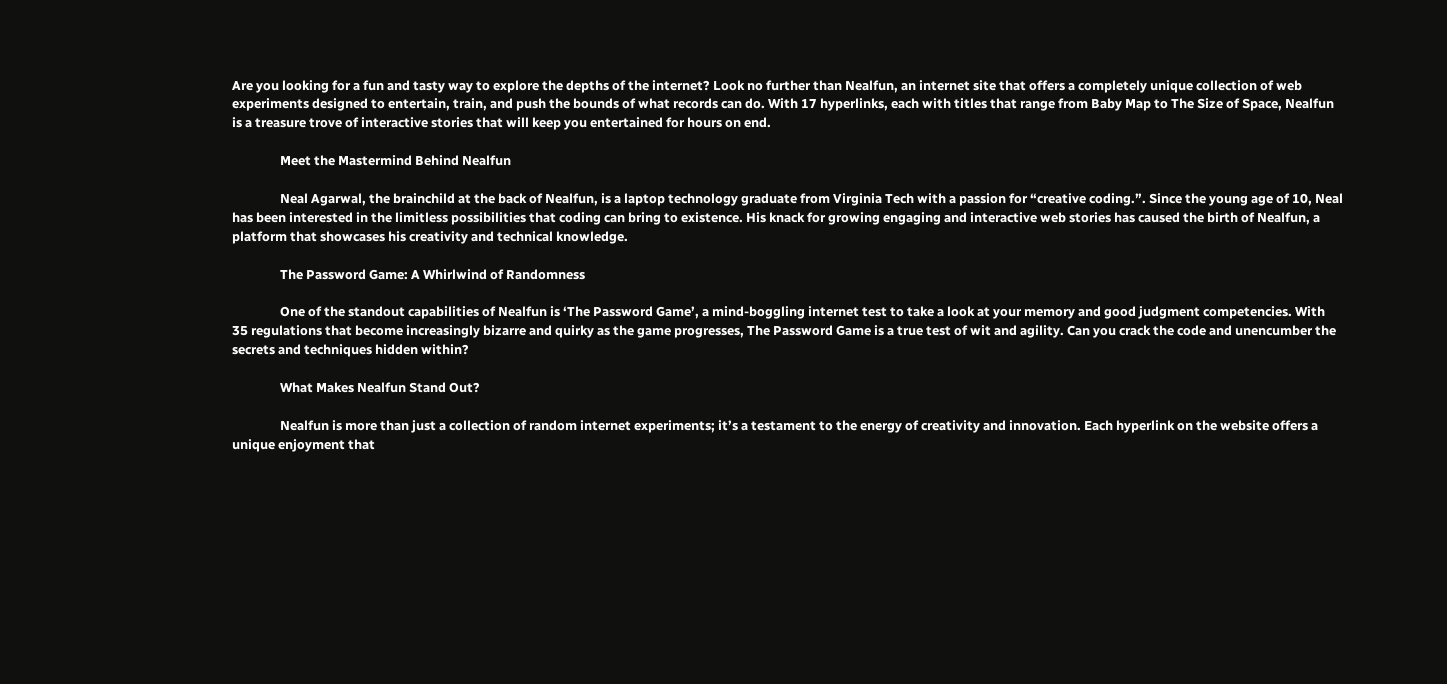Are you looking for a fun and tasty way to explore the depths of the internet? Look no further than Nealfun, an internet site that offers a completely unique collection of web experiments designed to entertain, train, and push the bounds of what records can do. With 17 hyperlinks, each with titles that range from Baby Map to The Size of Space, Nealfun is a treasure trove of interactive stories that will keep you entertained for hours on end.

                Meet the Mastermind Behind Nealfun

                Neal Agarwal, the brainchild at the back of Nealfun, is a laptop technology graduate from Virginia Tech with a passion for “creative coding.”. Since the young age of 10, Neal has been interested in the limitless possibilities that coding can bring to existence. His knack for growing engaging and interactive web stories has caused the birth of Nealfun, a platform that showcases his creativity and technical knowledge.

                The Password Game: A Whirlwind of Randomness

                One of the standout capabilities of Nealfun is ‘The Password Game’, a mind-boggling internet test to take a look at your memory and good judgment competencies. With 35 regulations that become increasingly bizarre and quirky as the game progresses, The Password Game is a true test of wit and agility. Can you crack the code and unencumber the secrets and techniques hidden within?

                What Makes Nealfun Stand Out?

                Nealfun is more than just a collection of random internet experiments; it’s a testament to the energy of creativity and innovation. Each hyperlink on the website offers a unique enjoyment that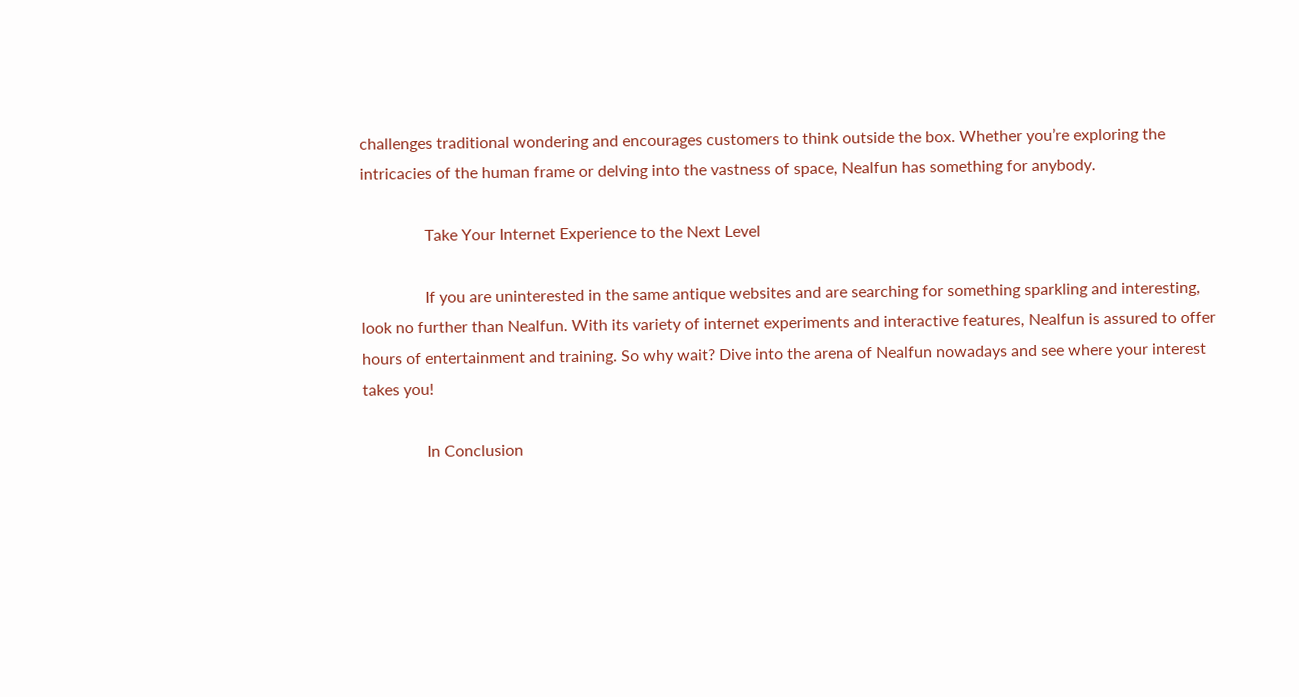challenges traditional wondering and encourages customers to think outside the box. Whether you’re exploring the intricacies of the human frame or delving into the vastness of space, Nealfun has something for anybody.

                Take Your Internet Experience to the Next Level

                If you are uninterested in the same antique websites and are searching for something sparkling and interesting, look no further than Nealfun. With its variety of internet experiments and interactive features, Nealfun is assured to offer hours of entertainment and training. So why wait? Dive into the arena of Nealfun nowadays and see where your interest takes you!

                In Conclusion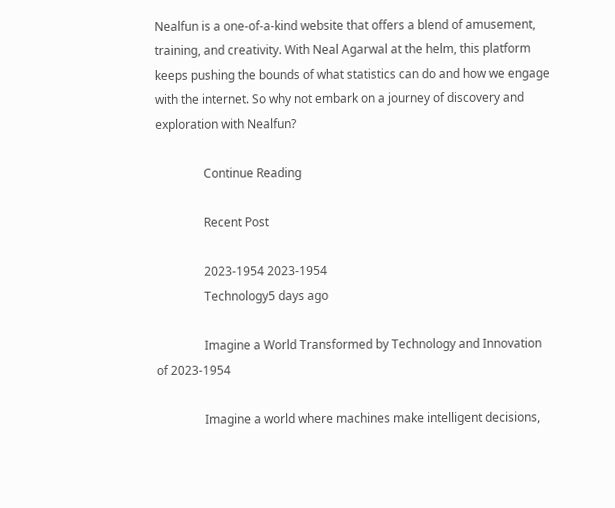Nealfun is a one-of-a-kind website that offers a blend of amusement, training, and creativity. With Neal Agarwal at the helm, this platform keeps pushing the bounds of what statistics can do and how we engage with the internet. So why not embark on a journey of discovery and exploration with Nealfun?

                Continue Reading

                Recent Post

                2023-1954 2023-1954
                Technology5 days ago

                Imagine a World Transformed by Technology and Innovation of 2023-1954

                Imagine a world where machines make intelligent decisions,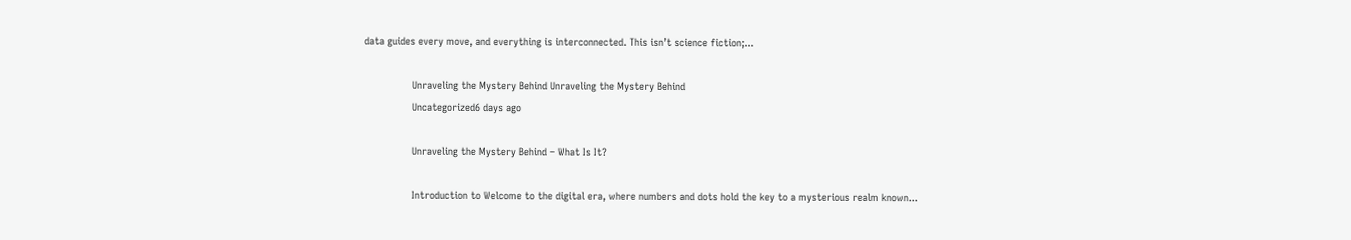data guides every move, and everything is interconnected. This isn’t science fiction;...

                Unraveling the Mystery Behind Unraveling the Mystery Behind
                Uncategorized6 days ago

                Unraveling the Mystery Behind – What Is It?

                Introduction to Welcome to the digital era, where numbers and dots hold the key to a mysterious realm known...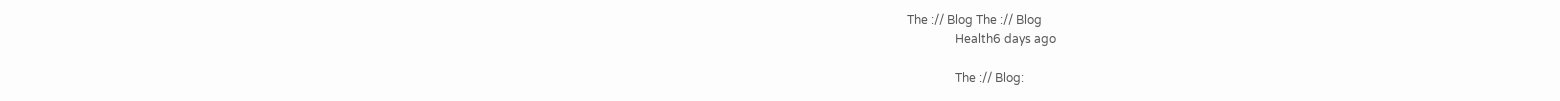The :// Blog The :// Blog
                Health6 days ago

                The :// Blog: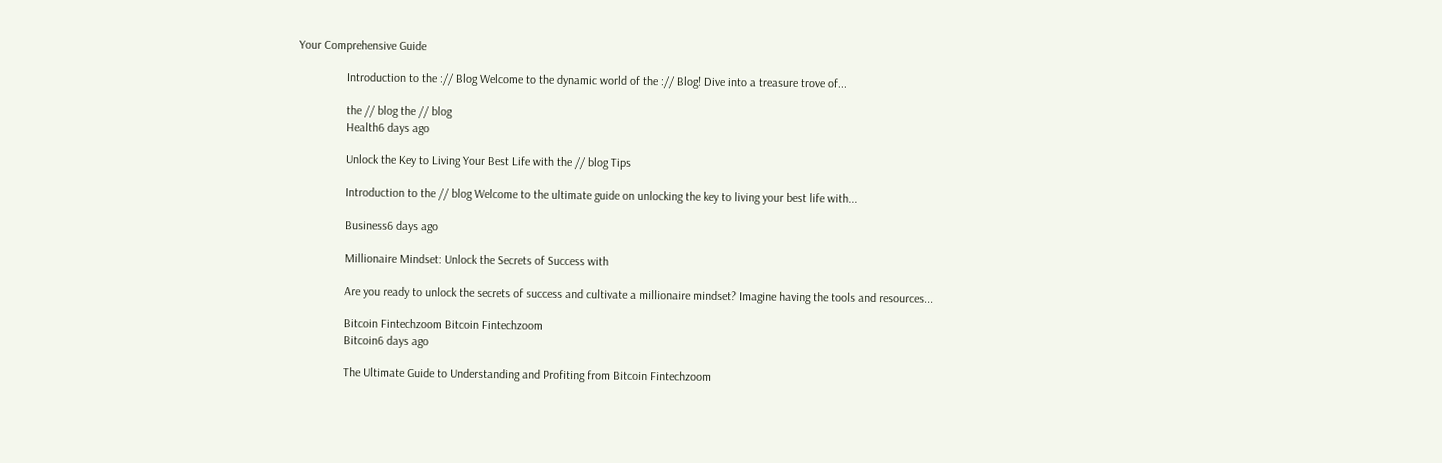Your Comprehensive Guide

                Introduction to the :// Blog Welcome to the dynamic world of the :// Blog! Dive into a treasure trove of...

                the // blog the // blog
                Health6 days ago

                Unlock the Key to Living Your Best Life with the // blog Tips

                Introduction to the // blog Welcome to the ultimate guide on unlocking the key to living your best life with...

                Business6 days ago

                Millionaire Mindset: Unlock the Secrets of Success with

                Are you ready to unlock the secrets of success and cultivate a millionaire mindset? Imagine having the tools and resources...

                Bitcoin Fintechzoom Bitcoin Fintechzoom
                Bitcoin6 days ago

                The Ultimate Guide to Understanding and Profiting from Bitcoin Fintechzoom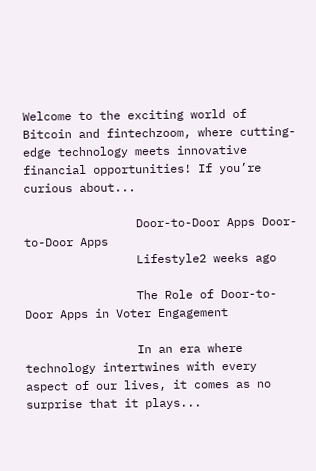Welcome to the exciting world of Bitcoin and fintechzoom, where cutting-edge technology meets innovative financial opportunities! If you’re curious about...

                Door-to-Door Apps Door-to-Door Apps
                Lifestyle2 weeks ago

                The Role of Door-to-Door Apps in Voter Engagement

                In an era where technology intertwines with every aspect of our lives, it comes as no surprise that it plays...